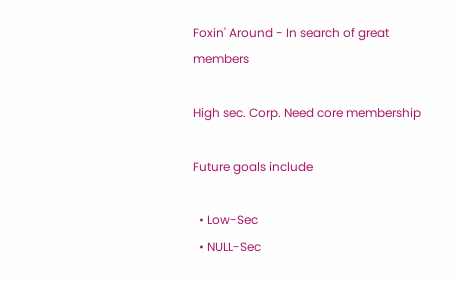Foxin' Around - In search of great members

High sec. Corp. Need core membership

Future goals include

  • Low-Sec
  • NULL-Sec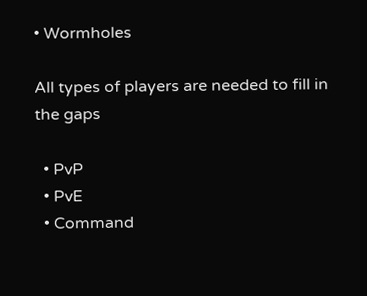• Wormholes

All types of players are needed to fill in the gaps

  • PvP
  • PvE
  • Command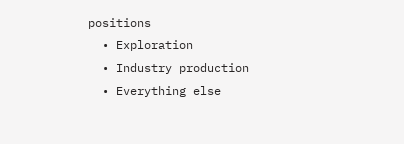positions
  • Exploration
  • Industry production
  • Everything else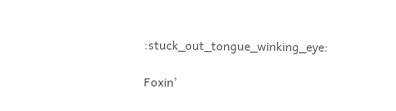:stuck_out_tongue_winking_eye:

Foxin’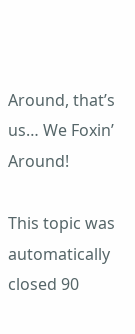Around, that’s us… We Foxin’ Around!

This topic was automatically closed 90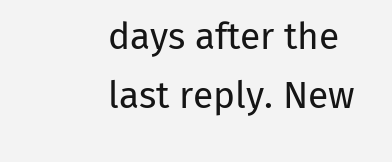days after the last reply. New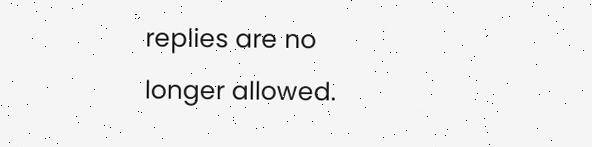replies are no longer allowed.